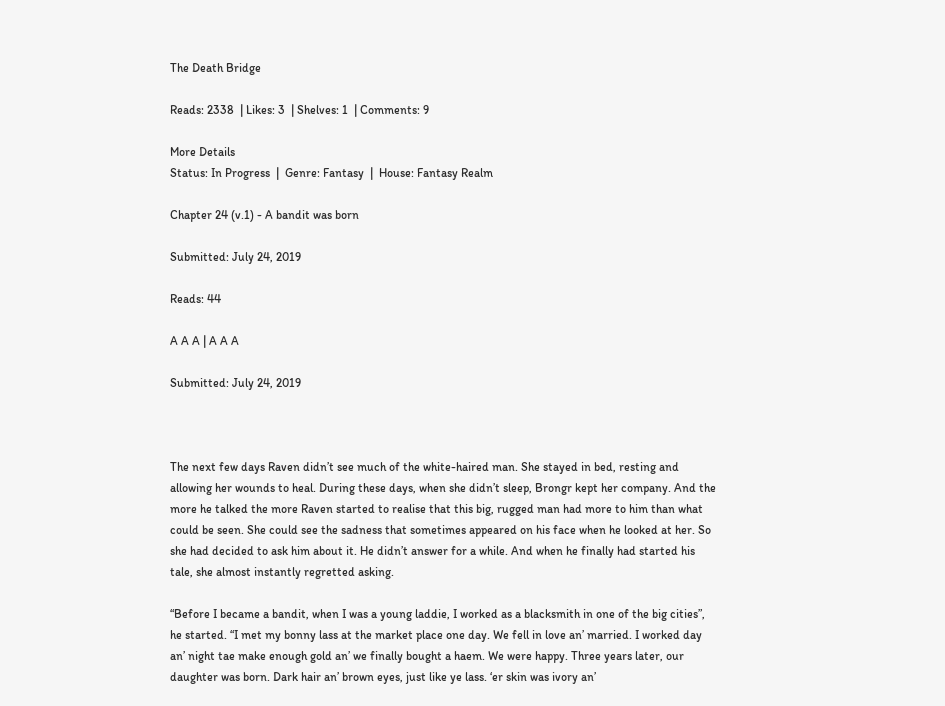The Death Bridge

Reads: 2338  | Likes: 3  | Shelves: 1  | Comments: 9

More Details
Status: In Progress  |  Genre: Fantasy  |  House: Fantasy Realm

Chapter 24 (v.1) - A bandit was born

Submitted: July 24, 2019

Reads: 44

A A A | A A A

Submitted: July 24, 2019



The next few days Raven didn’t see much of the white-haired man. She stayed in bed, resting and allowing her wounds to heal. During these days, when she didn’t sleep, Brongr kept her company. And the more he talked the more Raven started to realise that this big, rugged man had more to him than what could be seen. She could see the sadness that sometimes appeared on his face when he looked at her. So she had decided to ask him about it. He didn’t answer for a while. And when he finally had started his tale, she almost instantly regretted asking.

“Before I became a bandit, when I was a young laddie, I worked as a blacksmith in one of the big cities”, he started. “I met my bonny lass at the market place one day. We fell in love an’ married. I worked day an’ night tae make enough gold an’ we finally bought a haem. We were happy. Three years later, our daughter was born. Dark hair an’ brown eyes, just like ye lass. ‘er skin was ivory an’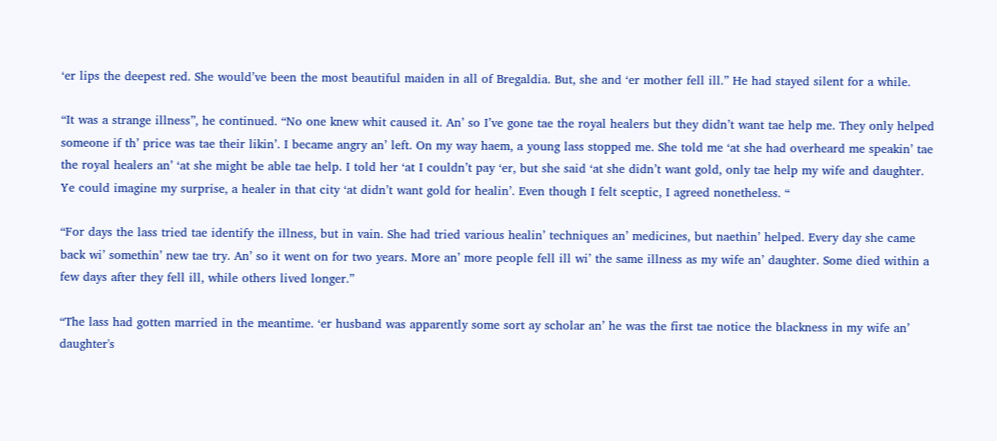‘er lips the deepest red. She would’ve been the most beautiful maiden in all of Bregaldia. But, she and ‘er mother fell ill.” He had stayed silent for a while.

“It was a strange illness”, he continued. “No one knew whit caused it. An’ so I’ve gone tae the royal healers but they didn’t want tae help me. They only helped someone if th’ price was tae their likin’. I became angry an’ left. On my way haem, a young lass stopped me. She told me ‘at she had overheard me speakin’ tae the royal healers an’ ‘at she might be able tae help. I told her ‘at I couldn’t pay ‘er, but she said ‘at she didn’t want gold, only tae help my wife and daughter. Ye could imagine my surprise, a healer in that city ‘at didn’t want gold for healin’. Even though I felt sceptic, I agreed nonetheless. “

“For days the lass tried tae identify the illness, but in vain. She had tried various healin’ techniques an’ medicines, but naethin’ helped. Every day she came back wi’ somethin’ new tae try. An’ so it went on for two years. More an’ more people fell ill wi’ the same illness as my wife an’ daughter. Some died within a few days after they fell ill, while others lived longer.”

“The lass had gotten married in the meantime. ‘er husband was apparently some sort ay scholar an’ he was the first tae notice the blackness in my wife an’ daughter's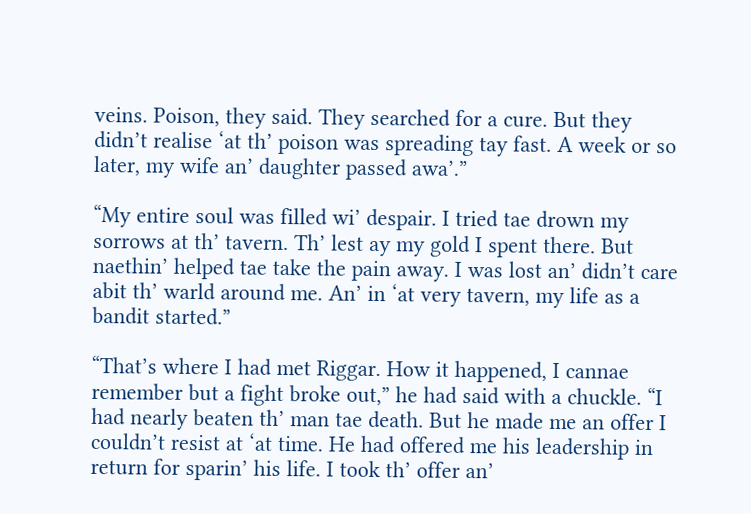veins. Poison, they said. They searched for a cure. But they didn’t realise ‘at th’ poison was spreading tay fast. A week or so later, my wife an’ daughter passed awa’.”

“My entire soul was filled wi’ despair. I tried tae drown my sorrows at th’ tavern. Th’ lest ay my gold I spent there. But naethin’ helped tae take the pain away. I was lost an’ didn’t care abit th’ warld around me. An’ in ‘at very tavern, my life as a bandit started.”

“That’s where I had met Riggar. How it happened, I cannae remember but a fight broke out,” he had said with a chuckle. “I had nearly beaten th’ man tae death. But he made me an offer I couldn’t resist at ‘at time. He had offered me his leadership in return for sparin’ his life. I took th’ offer an’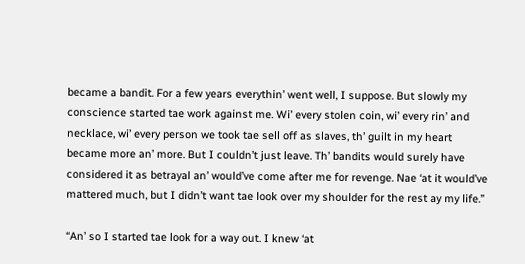became a bandit. For a few years everythin’ went well, I suppose. But slowly my conscience started tae work against me. Wi’ every stolen coin, wi’ every rin’ and necklace, wi’ every person we took tae sell off as slaves, th’ guilt in my heart became more an’ more. But I couldn’t just leave. Th’ bandits would surely have considered it as betrayal an’ would’ve come after me for revenge. Nae ‘at it would’ve mattered much, but I didn’t want tae look over my shoulder for the rest ay my life.”

“An’ so I started tae look for a way out. I knew ‘at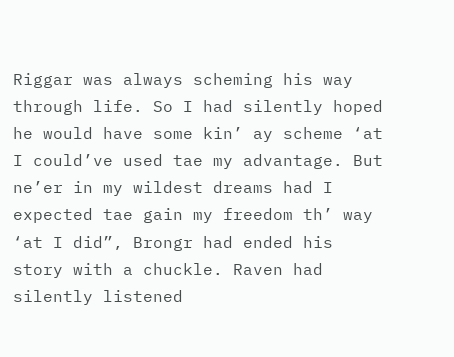Riggar was always scheming his way through life. So I had silently hoped he would have some kin’ ay scheme ‘at I could’ve used tae my advantage. But ne’er in my wildest dreams had I expected tae gain my freedom th’ way ‘at I did”, Brongr had ended his story with a chuckle. Raven had silently listened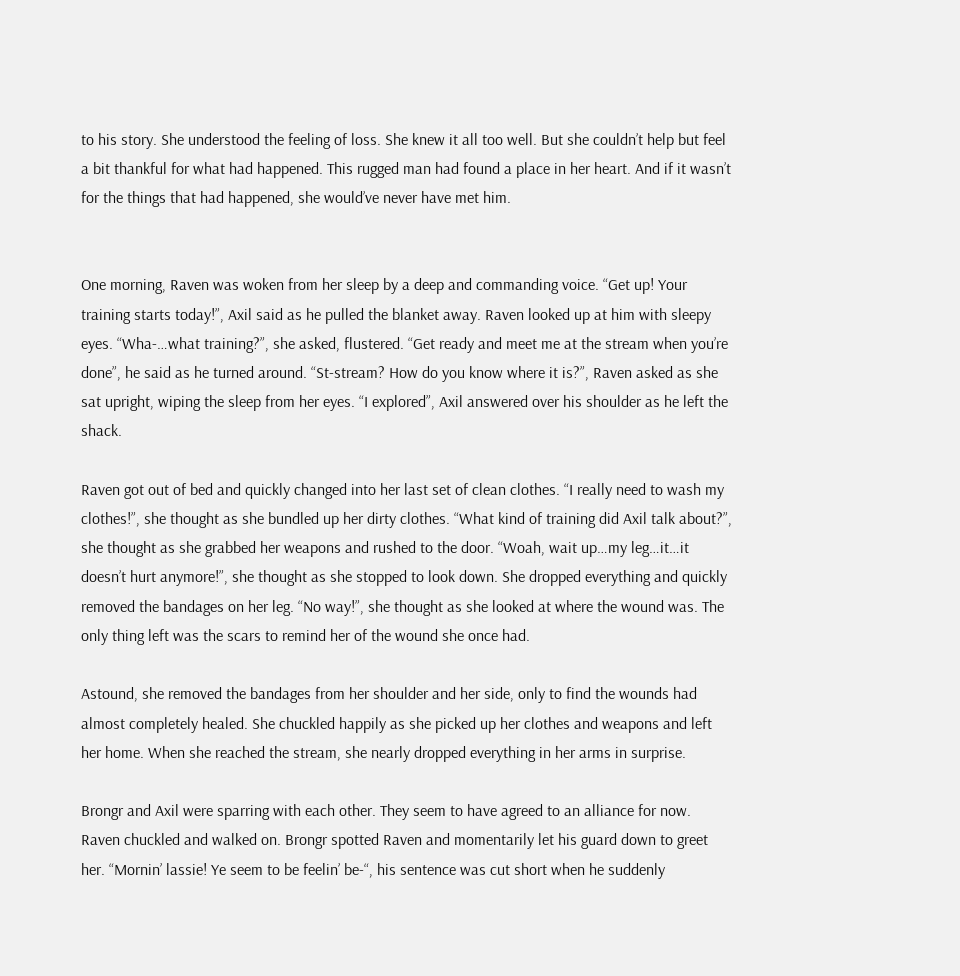to his story. She understood the feeling of loss. She knew it all too well. But she couldn’t help but feel a bit thankful for what had happened. This rugged man had found a place in her heart. And if it wasn’t for the things that had happened, she would’ve never have met him.


One morning, Raven was woken from her sleep by a deep and commanding voice. “Get up! Your training starts today!”, Axil said as he pulled the blanket away. Raven looked up at him with sleepy eyes. “Wha-…what training?”, she asked, flustered. “Get ready and meet me at the stream when you’re done”, he said as he turned around. “St-stream? How do you know where it is?”, Raven asked as she sat upright, wiping the sleep from her eyes. “I explored”, Axil answered over his shoulder as he left the shack.

Raven got out of bed and quickly changed into her last set of clean clothes. “I really need to wash my clothes!”, she thought as she bundled up her dirty clothes. “What kind of training did Axil talk about?”, she thought as she grabbed her weapons and rushed to the door. “Woah, wait up…my leg…it…it doesn’t hurt anymore!”, she thought as she stopped to look down. She dropped everything and quickly removed the bandages on her leg. “No way!”, she thought as she looked at where the wound was. The only thing left was the scars to remind her of the wound she once had.

Astound, she removed the bandages from her shoulder and her side, only to find the wounds had almost completely healed. She chuckled happily as she picked up her clothes and weapons and left her home. When she reached the stream, she nearly dropped everything in her arms in surprise.

Brongr and Axil were sparring with each other. They seem to have agreed to an alliance for now. Raven chuckled and walked on. Brongr spotted Raven and momentarily let his guard down to greet her. “Mornin’ lassie! Ye seem to be feelin’ be-“, his sentence was cut short when he suddenly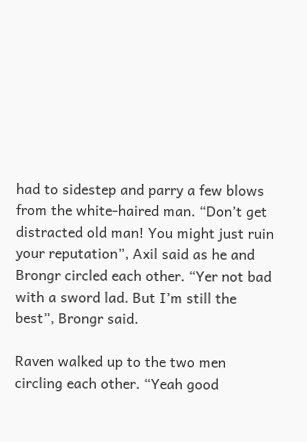had to sidestep and parry a few blows from the white-haired man. “Don’t get distracted old man! You might just ruin your reputation”, Axil said as he and Brongr circled each other. “Yer not bad with a sword lad. But I’m still the best”, Brongr said.

Raven walked up to the two men circling each other. “Yeah good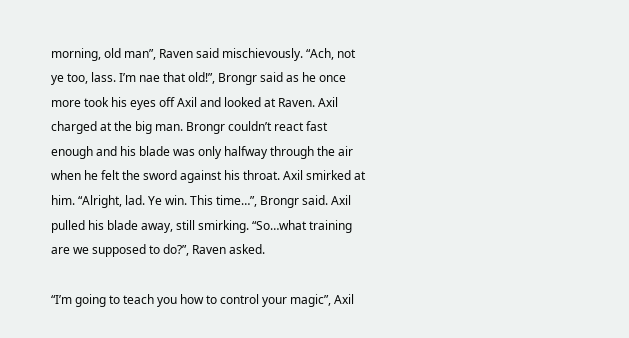morning, old man”, Raven said mischievously. “Ach, not ye too, lass. I’m nae that old!”, Brongr said as he once more took his eyes off Axil and looked at Raven. Axil charged at the big man. Brongr couldn’t react fast enough and his blade was only halfway through the air when he felt the sword against his throat. Axil smirked at him. “Alright, lad. Ye win. This time…”, Brongr said. Axil pulled his blade away, still smirking. “So…what training are we supposed to do?”, Raven asked.

“I’m going to teach you how to control your magic”, Axil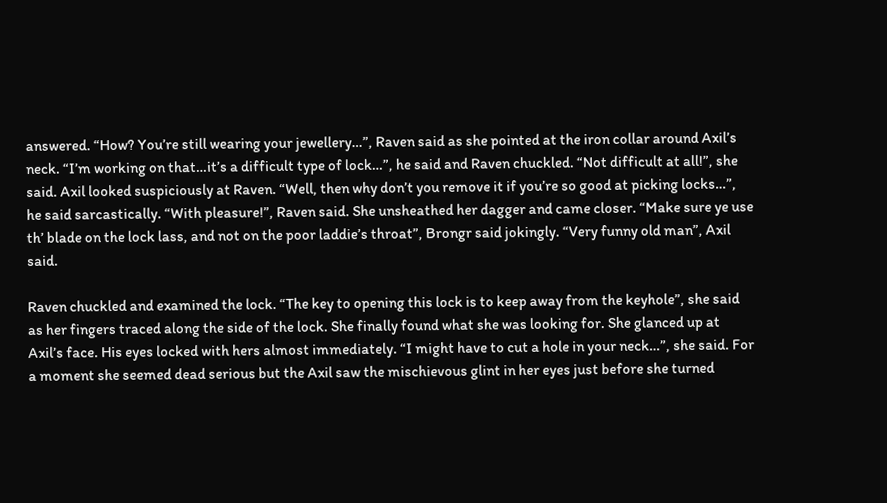answered. “How? You’re still wearing your jewellery…”, Raven said as she pointed at the iron collar around Axil’s neck. “I’m working on that…it’s a difficult type of lock…”, he said and Raven chuckled. “Not difficult at all!”, she said. Axil looked suspiciously at Raven. “Well, then why don’t you remove it if you’re so good at picking locks…”, he said sarcastically. “With pleasure!”, Raven said. She unsheathed her dagger and came closer. “Make sure ye use th’ blade on the lock lass, and not on the poor laddie’s throat”, Brongr said jokingly. “Very funny old man”, Axil said.

Raven chuckled and examined the lock. “The key to opening this lock is to keep away from the keyhole”, she said as her fingers traced along the side of the lock. She finally found what she was looking for. She glanced up at Axil’s face. His eyes locked with hers almost immediately. “I might have to cut a hole in your neck…”, she said. For a moment she seemed dead serious but the Axil saw the mischievous glint in her eyes just before she turned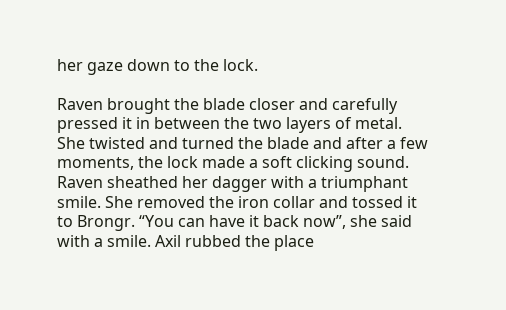her gaze down to the lock.

Raven brought the blade closer and carefully pressed it in between the two layers of metal. She twisted and turned the blade and after a few moments, the lock made a soft clicking sound. Raven sheathed her dagger with a triumphant smile. She removed the iron collar and tossed it to Brongr. “You can have it back now”, she said with a smile. Axil rubbed the place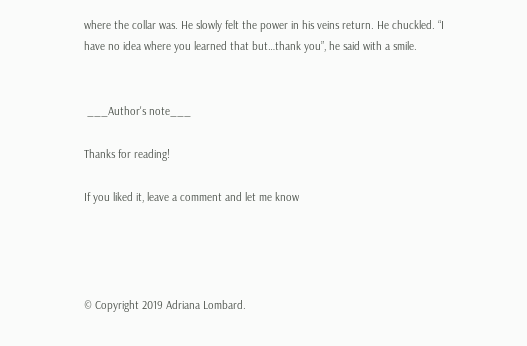where the collar was. He slowly felt the power in his veins return. He chuckled. “I have no idea where you learned that but…thank you”, he said with a smile.


 ___Author's note___

Thanks for reading!

If you liked it, leave a comment and let me know




© Copyright 2019 Adriana Lombard.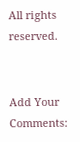All rights reserved.


Add Your Comments: